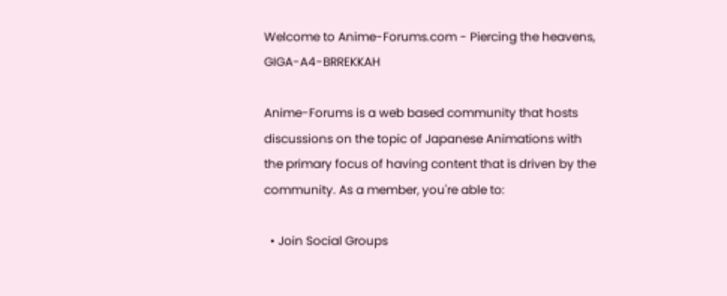Welcome to Anime-Forums.com - Piercing the heavens, GIGA-A4-BRREKKAH

Anime-Forums is a web based community that hosts discussions on the topic of Japanese Animations with the primary focus of having content that is driven by the community. As a member, you're able to:

  • Join Social Groups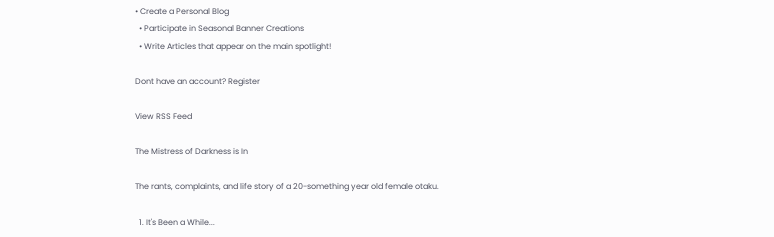• Create a Personal Blog
  • Participate in Seasonal Banner Creations
  • Write Articles that appear on the main spotlight!

Dont have an account? Register

View RSS Feed

The Mistress of Darkness is In

The rants, complaints, and life story of a 20-something year old female otaku.

  1. It's Been a While...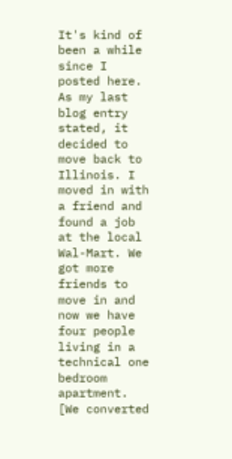It's kind of been a while since I posted here. As my last blog entry stated, it decided to move back to Illinois. I moved in with a friend and found a job at the local Wal-Mart. We got more friends to move in and now we have four people living in a technical one bedroom apartment. [We converted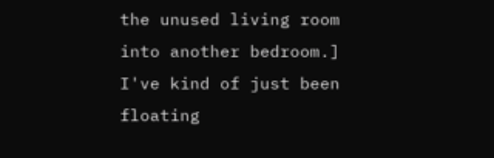the unused living room into another bedroom.] I've kind of just been floating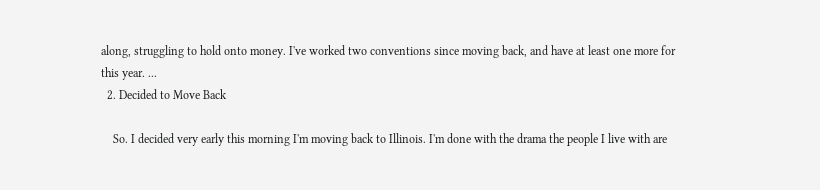along, struggling to hold onto money. I've worked two conventions since moving back, and have at least one more for this year. ...
  2. Decided to Move Back

    So. I decided very early this morning I'm moving back to Illinois. I'm done with the drama the people I live with are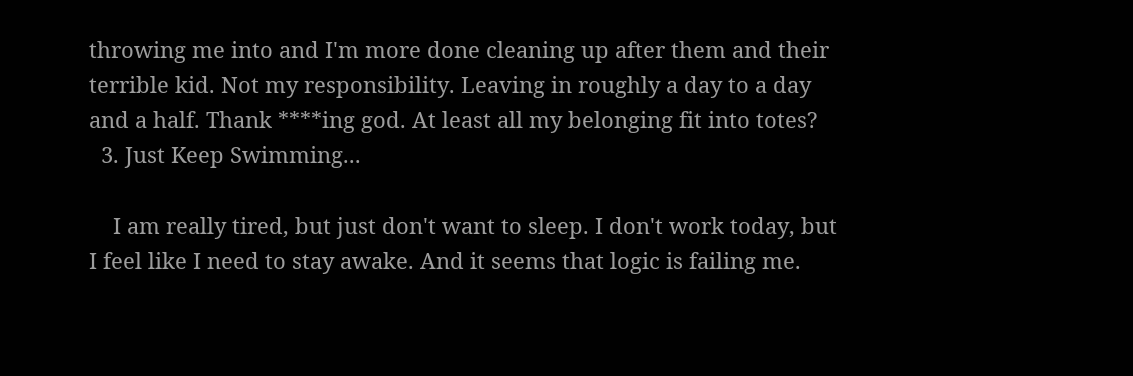throwing me into and I'm more done cleaning up after them and their terrible kid. Not my responsibility. Leaving in roughly a day to a day and a half. Thank ****ing god. At least all my belonging fit into totes?
  3. Just Keep Swimming...

    I am really tired, but just don't want to sleep. I don't work today, but I feel like I need to stay awake. And it seems that logic is failing me.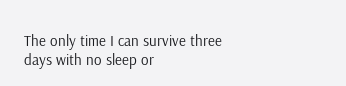The only time I can survive three days with no sleep or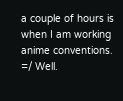a couple of hours is when I am working anime conventions. =/ Well.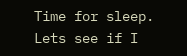Time for sleep. Lets see if I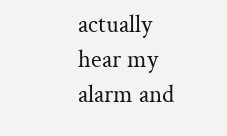actually hear my alarm and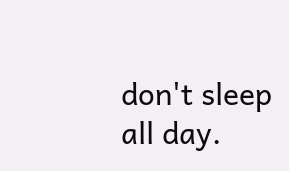don't sleep all day.